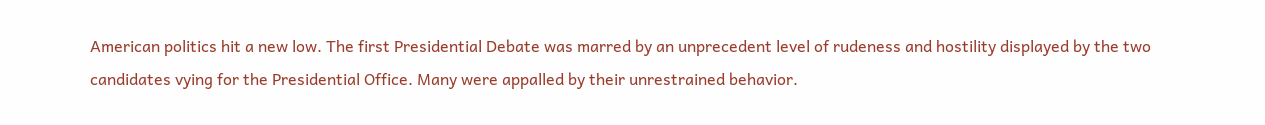American politics hit a new low. The first Presidential Debate was marred by an unprecedent level of rudeness and hostility displayed by the two candidates vying for the Presidential Office. Many were appalled by their unrestrained behavior.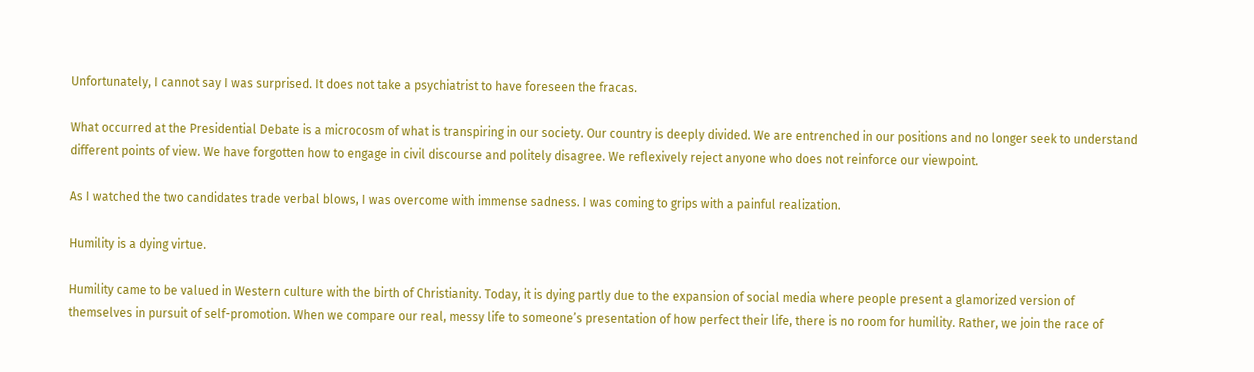Unfortunately, I cannot say I was surprised. It does not take a psychiatrist to have foreseen the fracas.

What occurred at the Presidential Debate is a microcosm of what is transpiring in our society. Our country is deeply divided. We are entrenched in our positions and no longer seek to understand different points of view. We have forgotten how to engage in civil discourse and politely disagree. We reflexively reject anyone who does not reinforce our viewpoint.

As I watched the two candidates trade verbal blows, I was overcome with immense sadness. I was coming to grips with a painful realization.

Humility is a dying virtue.

Humility came to be valued in Western culture with the birth of Christianity. Today, it is dying partly due to the expansion of social media where people present a glamorized version of themselves in pursuit of self-promotion. When we compare our real, messy life to someone’s presentation of how perfect their life, there is no room for humility. Rather, we join the race of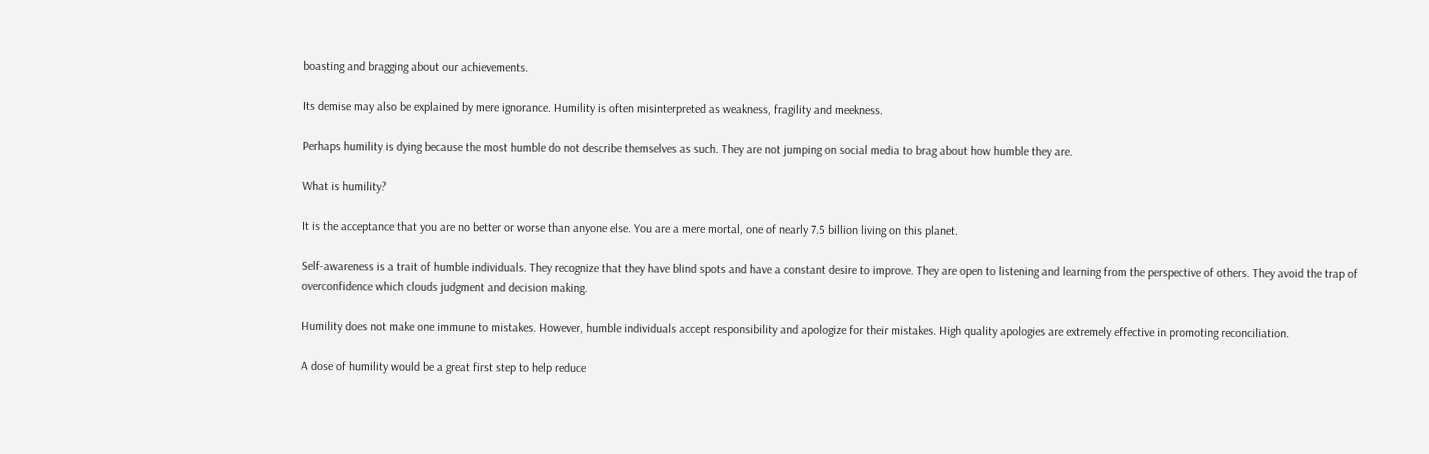boasting and bragging about our achievements.

Its demise may also be explained by mere ignorance. Humility is often misinterpreted as weakness, fragility and meekness.

Perhaps humility is dying because the most humble do not describe themselves as such. They are not jumping on social media to brag about how humble they are.

What is humility?

It is the acceptance that you are no better or worse than anyone else. You are a mere mortal, one of nearly 7.5 billion living on this planet.

Self-awareness is a trait of humble individuals. They recognize that they have blind spots and have a constant desire to improve. They are open to listening and learning from the perspective of others. They avoid the trap of overconfidence which clouds judgment and decision making.

Humility does not make one immune to mistakes. However, humble individuals accept responsibility and apologize for their mistakes. High quality apologies are extremely effective in promoting reconciliation.

A dose of humility would be a great first step to help reduce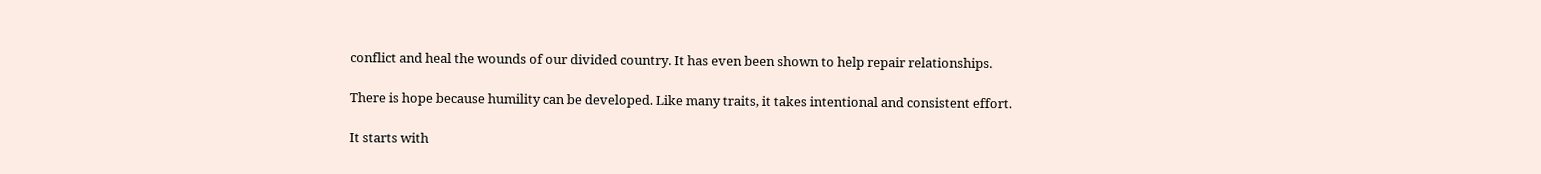conflict and heal the wounds of our divided country. It has even been shown to help repair relationships.

There is hope because humility can be developed. Like many traits, it takes intentional and consistent effort.

It starts with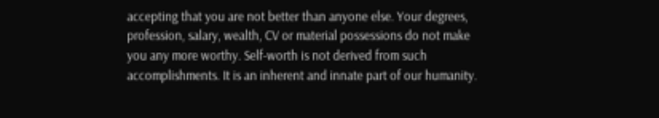accepting that you are not better than anyone else. Your degrees, profession, salary, wealth, CV or material possessions do not make you any more worthy. Self-worth is not derived from such accomplishments. It is an inherent and innate part of our humanity.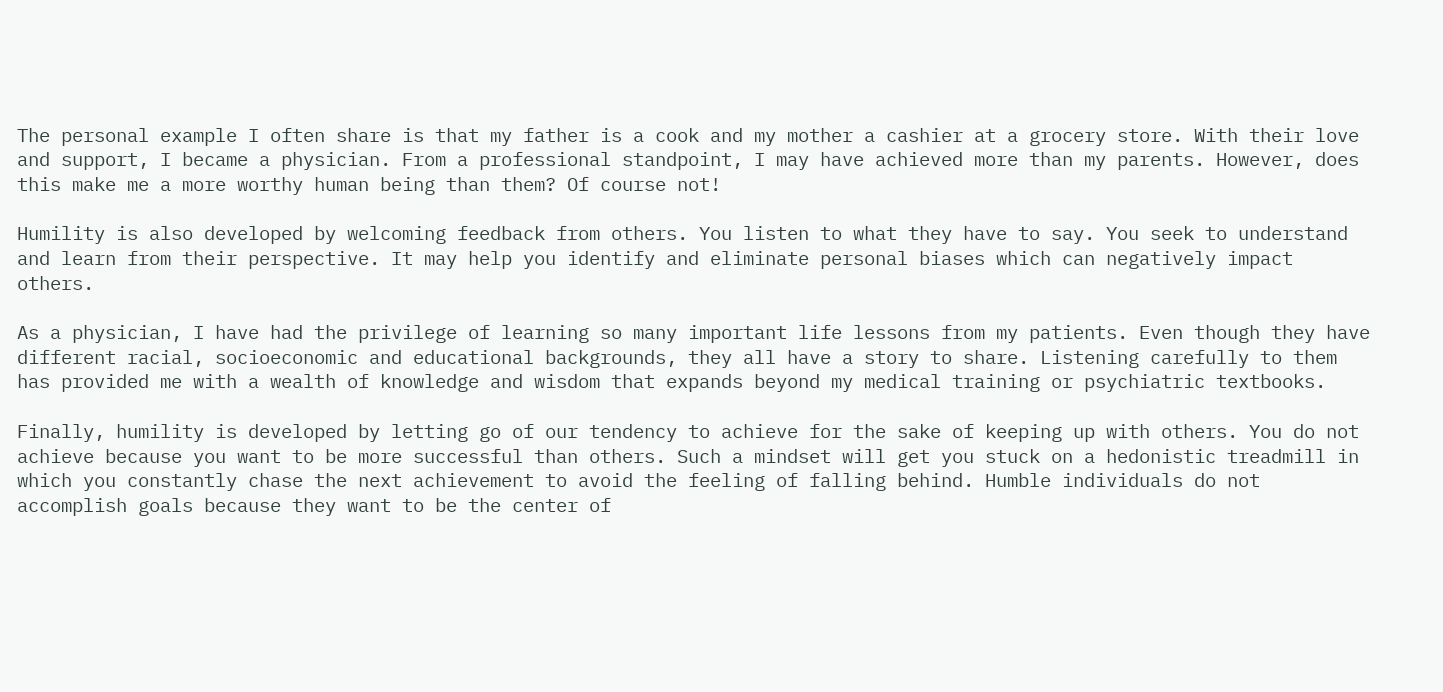The personal example I often share is that my father is a cook and my mother a cashier at a grocery store. With their love and support, I became a physician. From a professional standpoint, I may have achieved more than my parents. However, does this make me a more worthy human being than them? Of course not!

Humility is also developed by welcoming feedback from others. You listen to what they have to say. You seek to understand and learn from their perspective. It may help you identify and eliminate personal biases which can negatively impact others.

As a physician, I have had the privilege of learning so many important life lessons from my patients. Even though they have different racial, socioeconomic and educational backgrounds, they all have a story to share. Listening carefully to them has provided me with a wealth of knowledge and wisdom that expands beyond my medical training or psychiatric textbooks.

Finally, humility is developed by letting go of our tendency to achieve for the sake of keeping up with others. You do not achieve because you want to be more successful than others. Such a mindset will get you stuck on a hedonistic treadmill in which you constantly chase the next achievement to avoid the feeling of falling behind. Humble individuals do not accomplish goals because they want to be the center of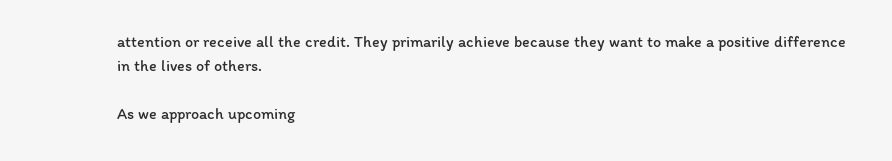attention or receive all the credit. They primarily achieve because they want to make a positive difference in the lives of others.

As we approach upcoming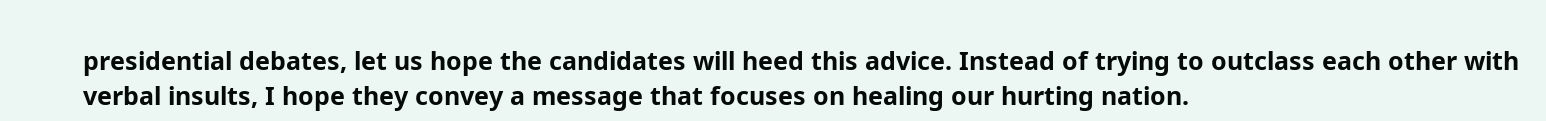presidential debates, let us hope the candidates will heed this advice. Instead of trying to outclass each other with verbal insults, I hope they convey a message that focuses on healing our hurting nation.